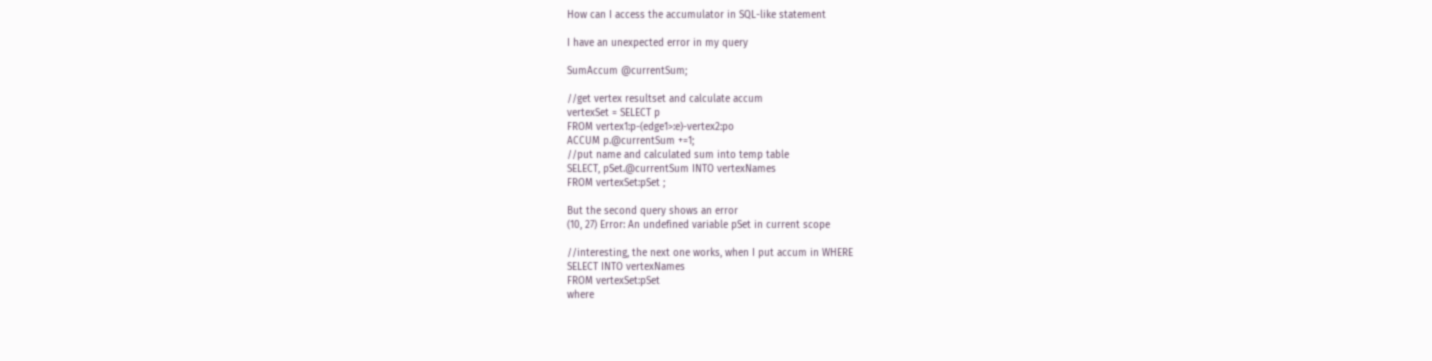How can I access the accumulator in SQL-like statement

I have an unexpected error in my query

SumAccum @currentSum;

//get vertex resultset and calculate accum
vertexSet = SELECT p
FROM vertex1:p-(edge1>:e)-vertex2:po
ACCUM p.@currentSum +=1;
//put name and calculated sum into temp table
SELECT, pSet.@currentSum INTO vertexNames
FROM vertexSet:pSet ;

But the second query shows an error
(10, 27) Error: An undefined variable pSet in current scope

//interesting, the next one works, when I put accum in WHERE
SELECT INTO vertexNames
FROM vertexSet:pSet
where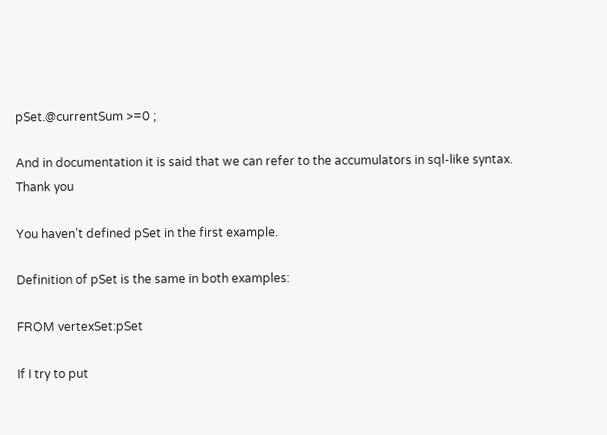pSet.@currentSum >=0 ;

And in documentation it is said that we can refer to the accumulators in sql-like syntax.
Thank you

You haven’t defined pSet in the first example.

Definition of pSet is the same in both examples:

FROM vertexSet:pSet

If I try to put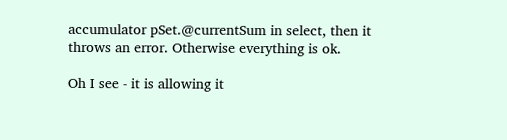accumulator pSet.@currentSum in select, then it throws an error. Otherwise everything is ok.

Oh I see - it is allowing it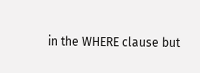in the WHERE clause but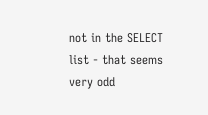not in the SELECT list - that seems very odd